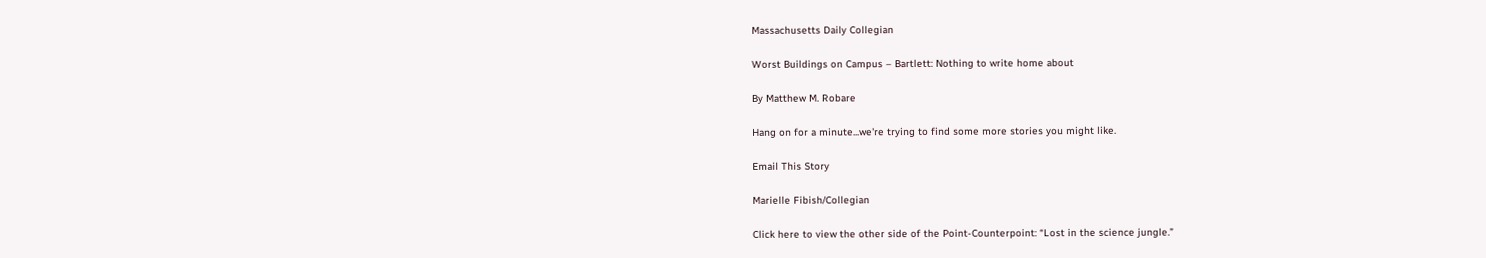Massachusetts Daily Collegian

Worst Buildings on Campus – Bartlett: Nothing to write home about

By Matthew M. Robare

Hang on for a minute...we're trying to find some more stories you might like.

Email This Story

Marielle Fibish/Collegian

Click here to view the other side of the Point-Counterpoint: “Lost in the science jungle.”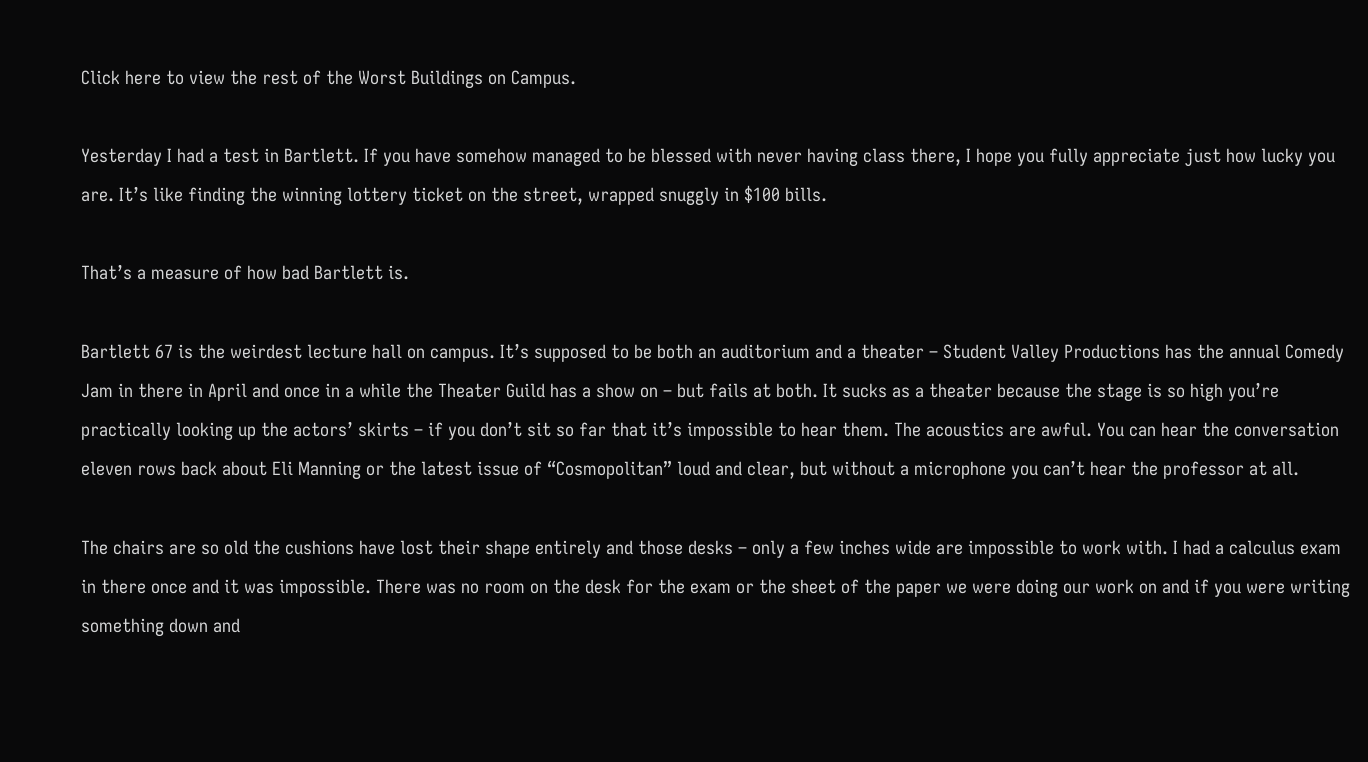Click here to view the rest of the Worst Buildings on Campus.

Yesterday I had a test in Bartlett. If you have somehow managed to be blessed with never having class there, I hope you fully appreciate just how lucky you are. It’s like finding the winning lottery ticket on the street, wrapped snuggly in $100 bills.

That’s a measure of how bad Bartlett is.

Bartlett 67 is the weirdest lecture hall on campus. It’s supposed to be both an auditorium and a theater – Student Valley Productions has the annual Comedy Jam in there in April and once in a while the Theater Guild has a show on – but fails at both. It sucks as a theater because the stage is so high you’re practically looking up the actors’ skirts – if you don’t sit so far that it’s impossible to hear them. The acoustics are awful. You can hear the conversation eleven rows back about Eli Manning or the latest issue of “Cosmopolitan” loud and clear, but without a microphone you can’t hear the professor at all.

The chairs are so old the cushions have lost their shape entirely and those desks – only a few inches wide are impossible to work with. I had a calculus exam in there once and it was impossible. There was no room on the desk for the exam or the sheet of the paper we were doing our work on and if you were writing something down and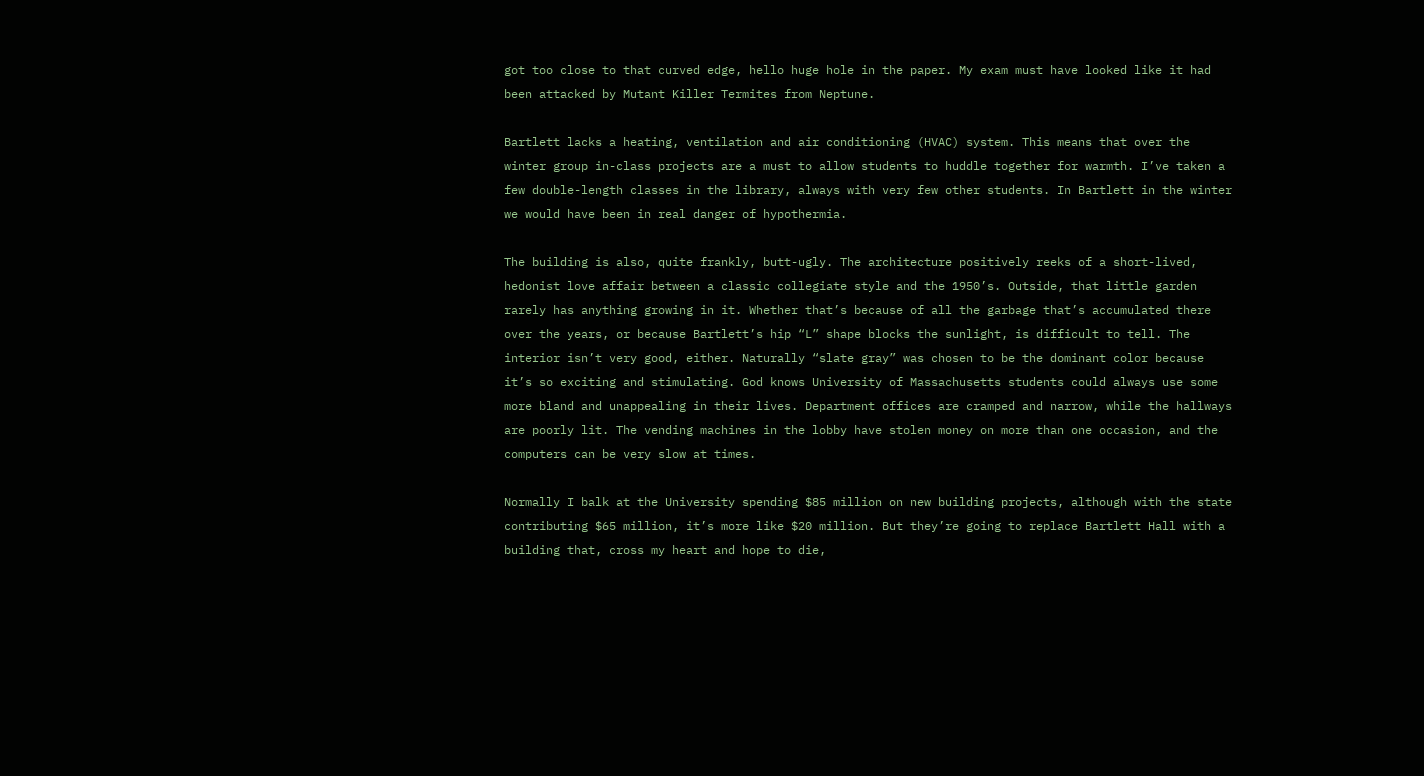got too close to that curved edge, hello huge hole in the paper. My exam must have looked like it had been attacked by Mutant Killer Termites from Neptune.

Bartlett lacks a heating, ventilation and air conditioning (HVAC) system. This means that over the winter group in-class projects are a must to allow students to huddle together for warmth. I’ve taken a few double-length classes in the library, always with very few other students. In Bartlett in the winter we would have been in real danger of hypothermia.

The building is also, quite frankly, butt-ugly. The architecture positively reeks of a short-lived, hedonist love affair between a classic collegiate style and the 1950’s. Outside, that little garden rarely has anything growing in it. Whether that’s because of all the garbage that’s accumulated there over the years, or because Bartlett’s hip “L” shape blocks the sunlight, is difficult to tell. The interior isn’t very good, either. Naturally “slate gray” was chosen to be the dominant color because it’s so exciting and stimulating. God knows University of Massachusetts students could always use some more bland and unappealing in their lives. Department offices are cramped and narrow, while the hallways are poorly lit. The vending machines in the lobby have stolen money on more than one occasion, and the computers can be very slow at times.

Normally I balk at the University spending $85 million on new building projects, although with the state contributing $65 million, it’s more like $20 million. But they’re going to replace Bartlett Hall with a building that, cross my heart and hope to die,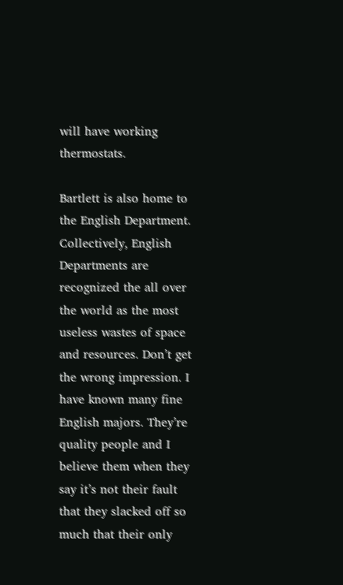will have working thermostats.

Bartlett is also home to the English Department. Collectively, English Departments are recognized the all over the world as the most useless wastes of space and resources. Don’t get the wrong impression. I have known many fine English majors. They’re quality people and I believe them when they say it’s not their fault that they slacked off so much that their only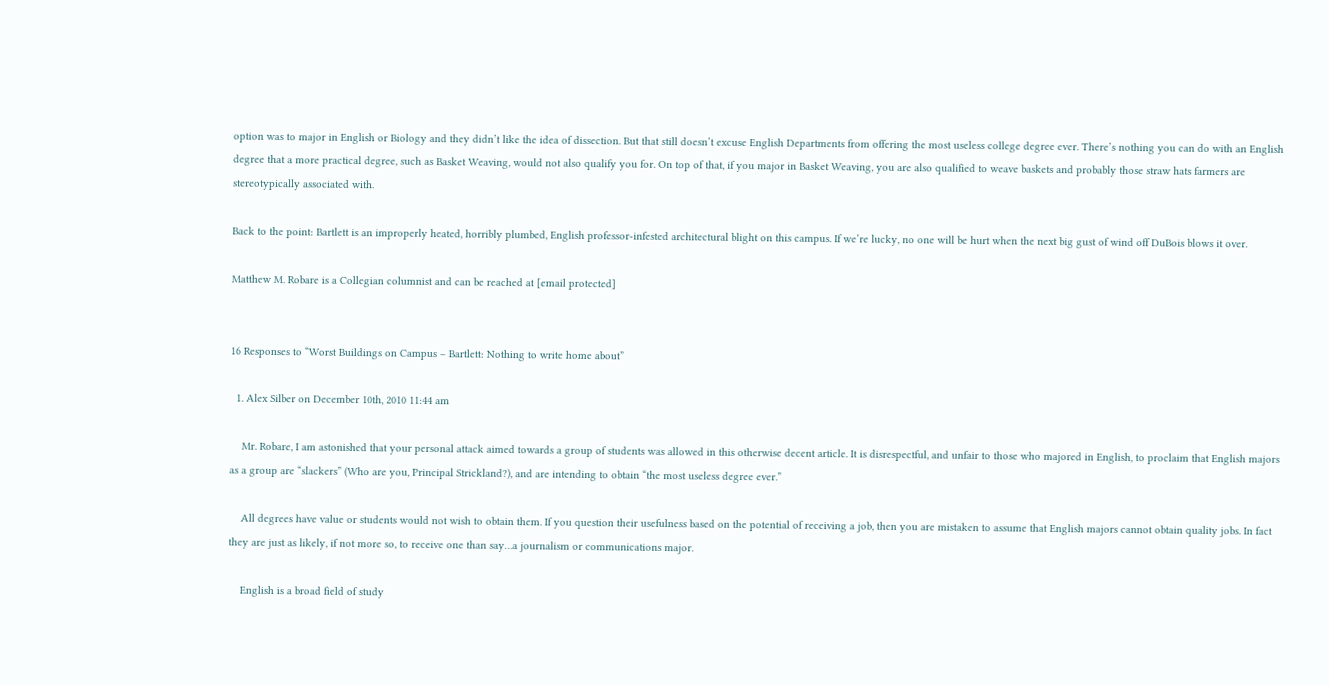option was to major in English or Biology and they didn’t like the idea of dissection. But that still doesn’t excuse English Departments from offering the most useless college degree ever. There’s nothing you can do with an English degree that a more practical degree, such as Basket Weaving, would not also qualify you for. On top of that, if you major in Basket Weaving, you are also qualified to weave baskets and probably those straw hats farmers are stereotypically associated with.

Back to the point: Bartlett is an improperly heated, horribly plumbed, English professor-infested architectural blight on this campus. If we’re lucky, no one will be hurt when the next big gust of wind off DuBois blows it over.

Matthew M. Robare is a Collegian columnist and can be reached at [email protected]


16 Responses to “Worst Buildings on Campus – Bartlett: Nothing to write home about”

  1. Alex Silber on December 10th, 2010 11:44 am

    Mr. Robare, I am astonished that your personal attack aimed towards a group of students was allowed in this otherwise decent article. It is disrespectful, and unfair to those who majored in English, to proclaim that English majors as a group are “slackers” (Who are you, Principal Strickland?), and are intending to obtain “the most useless degree ever.”

    All degrees have value or students would not wish to obtain them. If you question their usefulness based on the potential of receiving a job, then you are mistaken to assume that English majors cannot obtain quality jobs. In fact they are just as likely, if not more so, to receive one than say…a journalism or communications major.

    English is a broad field of study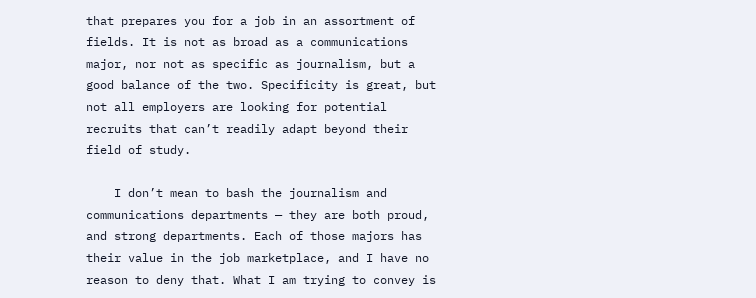that prepares you for a job in an assortment of fields. It is not as broad as a communications major, nor not as specific as journalism, but a good balance of the two. Specificity is great, but not all employers are looking for potential recruits that can’t readily adapt beyond their field of study.

    I don’t mean to bash the journalism and communications departments — they are both proud, and strong departments. Each of those majors has their value in the job marketplace, and I have no reason to deny that. What I am trying to convey is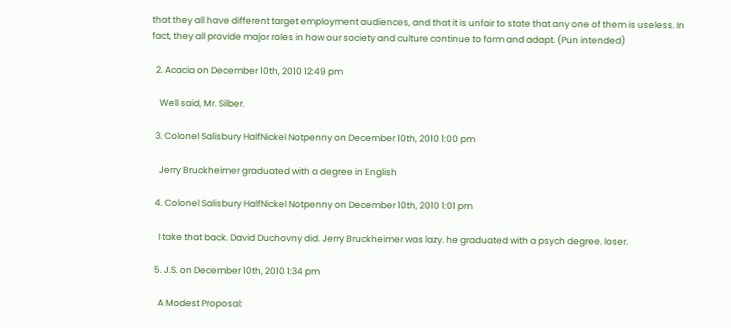that they all have different target employment audiences, and that it is unfair to state that any one of them is useless. In fact, they all provide major roles in how our society and culture continue to form and adapt. (Pun intended)

  2. Acacia on December 10th, 2010 12:49 pm

    Well said, Mr. Silber.

  3. Colonel Salisbury HalfNickel Notpenny on December 10th, 2010 1:00 pm

    Jerry Bruckheimer graduated with a degree in English

  4. Colonel Salisbury HalfNickel Notpenny on December 10th, 2010 1:01 pm

    I take that back. David Duchovny did. Jerry Bruckheimer was lazy. he graduated with a psych degree. loser.

  5. J.S. on December 10th, 2010 1:34 pm

    A Modest Proposal: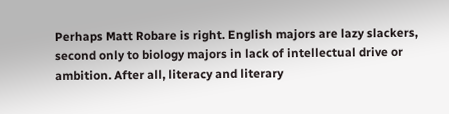Perhaps Matt Robare is right. English majors are lazy slackers, second only to biology majors in lack of intellectual drive or ambition. After all, literacy and literary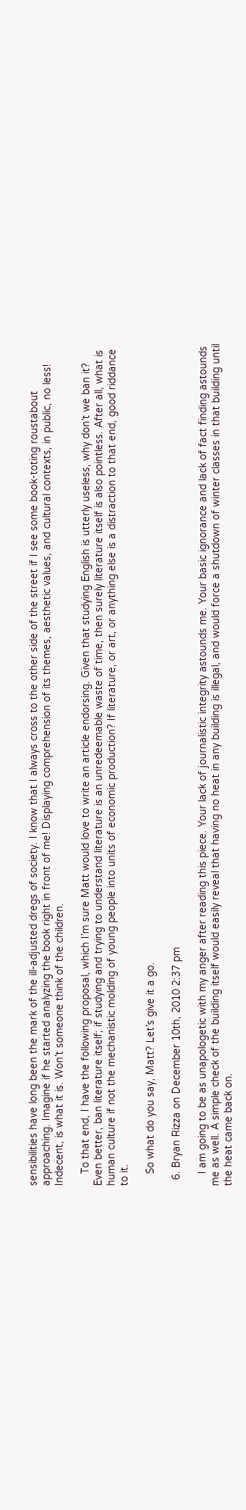sensibilities have long been the mark of the ill-adjusted dregs of society. I know that I always cross to the other side of the street if I see some book-toting roustabout approaching. Imagine if he started analyzing the book right in front of me! Displaying comprehension of its themes, aesthetic values, and cultural contexts, in public, no less! Indecent, is what it is. Won’t someone think of the children.

    To that end, I have the following proposal, which I’m sure Matt would love to write an article endorsing. Given that studying English is utterly useless, why don’t we ban it? Even better, ban literature itself; if studying and trying to understand literature is an unredeemable waste of time, then surely literature itself is also pointless. After all, what is human culture if not the mechanistic molding of young people into units of economic production? If literature, or art, or anything else is a distraction to that end, good riddance to it.

    So what do you say, Matt? Let’s give it a go.

  6. Bryan Rizza on December 10th, 2010 2:37 pm

    I am going to be as unapologetic with my anger after reading this piece. Your lack of journalistic integrity astounds me. Your basic ignorance and lack of fact finding astounds me as well. A simple check of the building itself would easily reveal that having no heat in any building is illegal, and would force a shutdown of winter classes in that building until the heat came back on.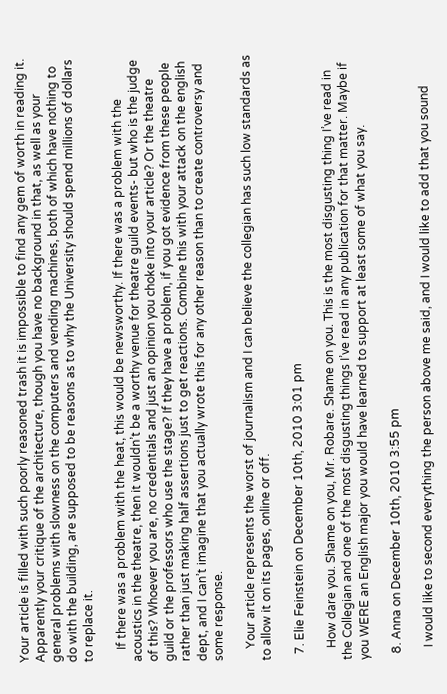Your article is filled with such poorly reasoned trash it is impossible to find any gem of worth in reading it. Apparently your critique of the architecture, though you have no background in that, as well as your general problems with slowness on the computers and vending machines, both of which have nothing to do with the building, are supposed to be reasons as to why the University should spend millions of dollars to replace it.

    If there was a problem with the heat, this would be newsworthy. If there was a problem with the acoustics in the theatre, then it wouldn’t be a worthy venue for theatre guild events- but who is the judge of this? Whoever you are, no credentials and just an opinion you choke into your article? Or the theatre guild or the professors who use the stage? If they have a problem, if you got evidence from these people rather than just making half assertions just to get reactions. Combine this with your attack on the english dept, and I can’t imagine that you actually wrote this for any other reason than to create controversy and some response.

    Your article represents the worst of journalism and I can believe the collegian has such low standards as to allow it on its pages, online or off.

  7. Elie Feinstein on December 10th, 2010 3:01 pm

    How dare you. Shame on you, Mr. Robare. Shame on you. This is the most disgusting thing I’ve read in the Collegian and one of the most disgusting things I’ve read in any publication for that matter. Maybe if you WERE an English major you would have learned to support at least some of what you say.

  8. Anna on December 10th, 2010 3:55 pm

    I would like to second everything the person above me said, and I would like to add that you sound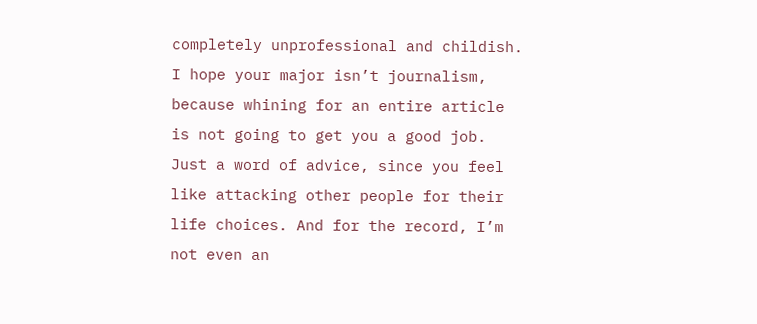completely unprofessional and childish. I hope your major isn’t journalism, because whining for an entire article is not going to get you a good job. Just a word of advice, since you feel like attacking other people for their life choices. And for the record, I’m not even an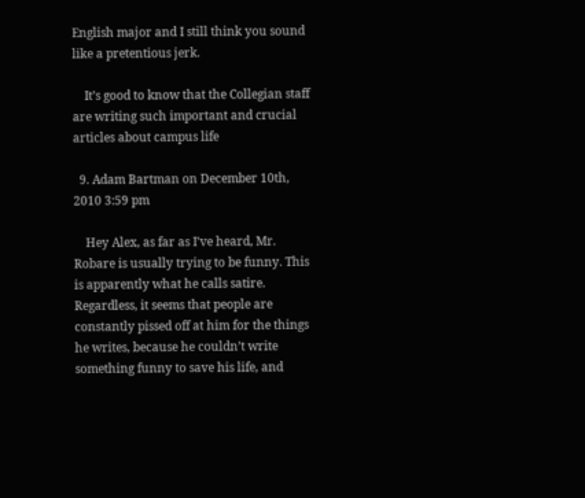English major and I still think you sound like a pretentious jerk.

    It’s good to know that the Collegian staff are writing such important and crucial articles about campus life

  9. Adam Bartman on December 10th, 2010 3:59 pm

    Hey Alex, as far as I’ve heard, Mr. Robare is usually trying to be funny. This is apparently what he calls satire. Regardless, it seems that people are constantly pissed off at him for the things he writes, because he couldn’t write something funny to save his life, and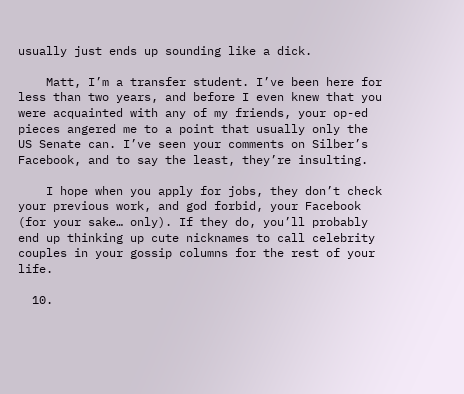usually just ends up sounding like a dick.

    Matt, I’m a transfer student. I’ve been here for less than two years, and before I even knew that you were acquainted with any of my friends, your op-ed pieces angered me to a point that usually only the US Senate can. I’ve seen your comments on Silber’s Facebook, and to say the least, they’re insulting.

    I hope when you apply for jobs, they don’t check your previous work, and god forbid, your Facebook (for your sake… only). If they do, you’ll probably end up thinking up cute nicknames to call celebrity couples in your gossip columns for the rest of your life.

  10.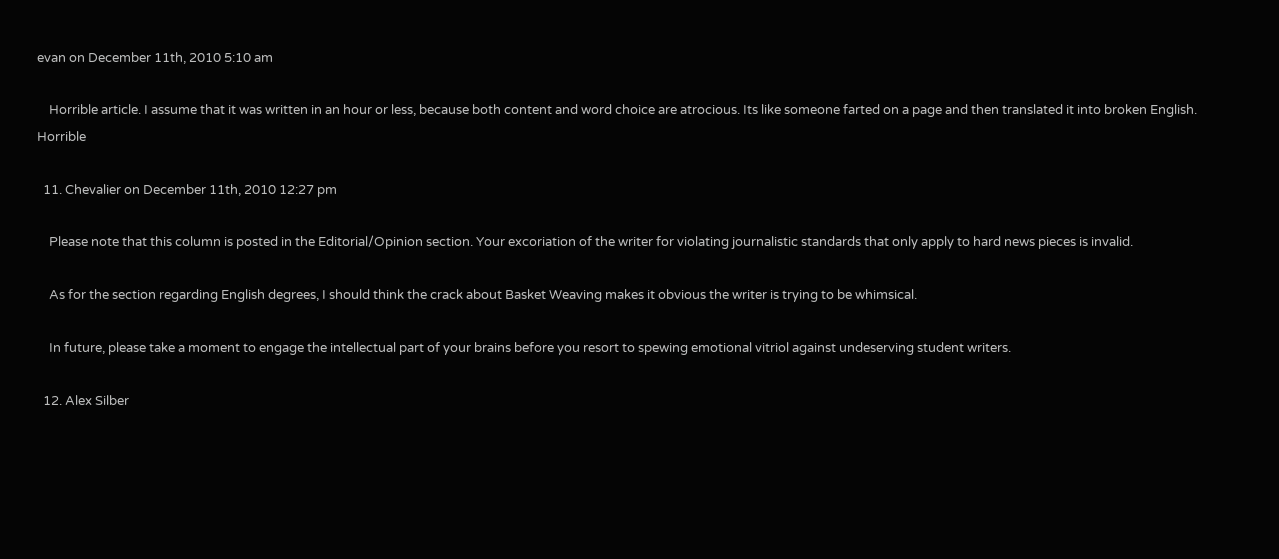evan on December 11th, 2010 5:10 am

    Horrible article. I assume that it was written in an hour or less, because both content and word choice are atrocious. Its like someone farted on a page and then translated it into broken English. Horrible

  11. Chevalier on December 11th, 2010 12:27 pm

    Please note that this column is posted in the Editorial/Opinion section. Your excoriation of the writer for violating journalistic standards that only apply to hard news pieces is invalid.

    As for the section regarding English degrees, I should think the crack about Basket Weaving makes it obvious the writer is trying to be whimsical.

    In future, please take a moment to engage the intellectual part of your brains before you resort to spewing emotional vitriol against undeserving student writers.

  12. Alex Silber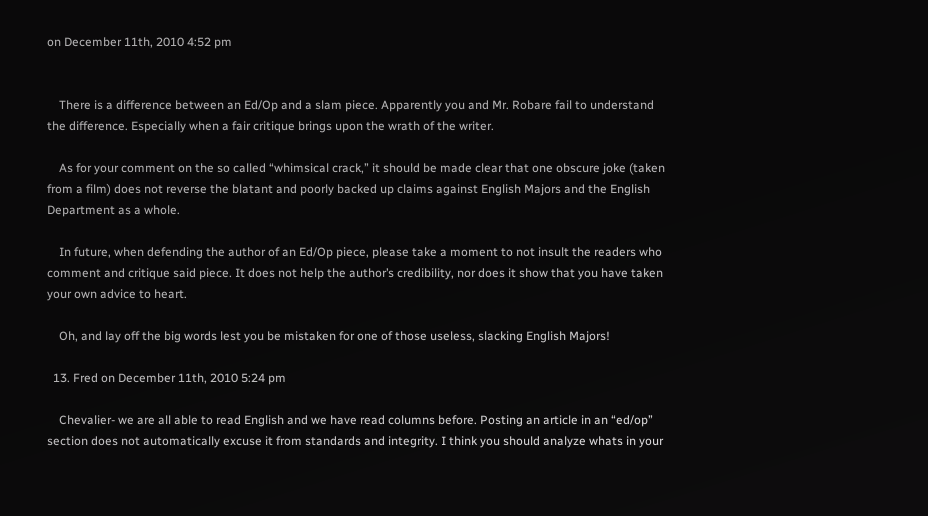on December 11th, 2010 4:52 pm


    There is a difference between an Ed/Op and a slam piece. Apparently you and Mr. Robare fail to understand the difference. Especially when a fair critique brings upon the wrath of the writer.

    As for your comment on the so called “whimsical crack,” it should be made clear that one obscure joke (taken from a film) does not reverse the blatant and poorly backed up claims against English Majors and the English Department as a whole.

    In future, when defending the author of an Ed/Op piece, please take a moment to not insult the readers who comment and critique said piece. It does not help the author’s credibility, nor does it show that you have taken your own advice to heart.

    Oh, and lay off the big words lest you be mistaken for one of those useless, slacking English Majors!

  13. Fred on December 11th, 2010 5:24 pm

    Chevalier- we are all able to read English and we have read columns before. Posting an article in an “ed/op” section does not automatically excuse it from standards and integrity. I think you should analyze whats in your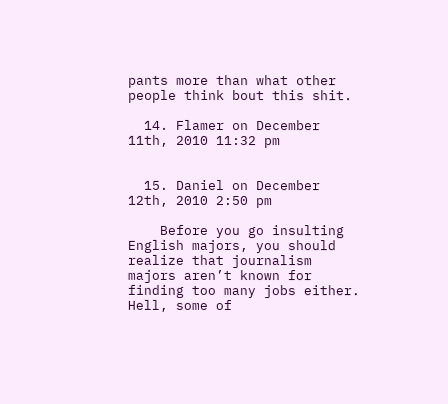pants more than what other people think bout this shit.

  14. Flamer on December 11th, 2010 11:32 pm


  15. Daniel on December 12th, 2010 2:50 pm

    Before you go insulting English majors, you should realize that journalism majors aren’t known for finding too many jobs either. Hell, some of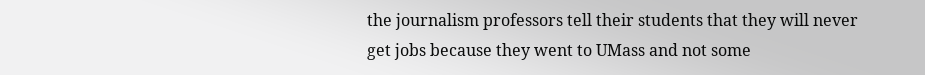the journalism professors tell their students that they will never get jobs because they went to UMass and not some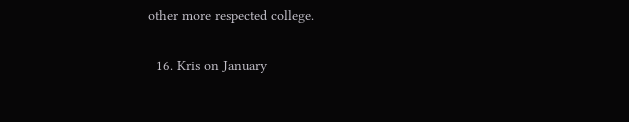other more respected college.

  16. Kris on January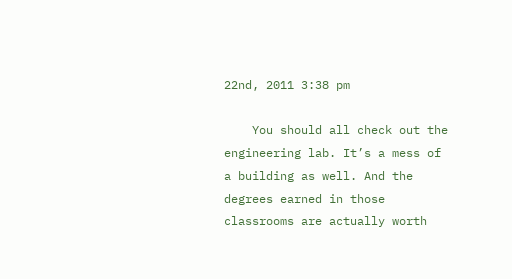22nd, 2011 3:38 pm

    You should all check out the engineering lab. It’s a mess of a building as well. And the degrees earned in those classrooms are actually worth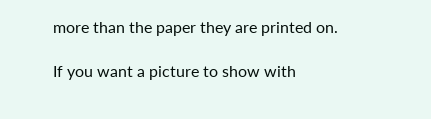more than the paper they are printed on.

If you want a picture to show with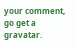your comment, go get a gravatar.